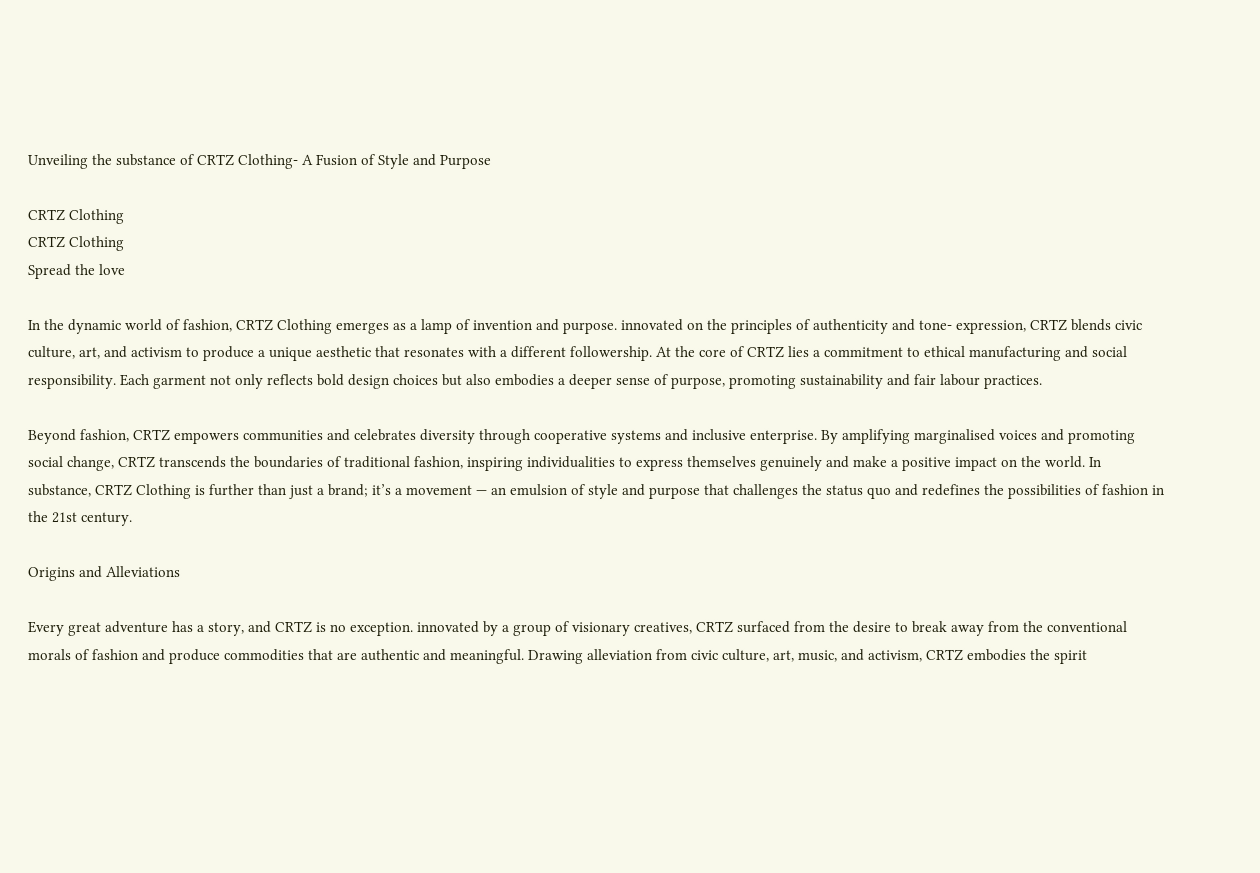Unveiling the substance of CRTZ Clothing- A Fusion of Style and Purpose

CRTZ Clothing
CRTZ Clothing
Spread the love

In the dynamic world of fashion, CRTZ Clothing emerges as a lamp of invention and purpose. innovated on the principles of authenticity and tone- expression, CRTZ blends civic culture, art, and activism to produce a unique aesthetic that resonates with a different followership. At the core of CRTZ lies a commitment to ethical manufacturing and social responsibility. Each garment not only reflects bold design choices but also embodies a deeper sense of purpose, promoting sustainability and fair labour practices.

Beyond fashion, CRTZ empowers communities and celebrates diversity through cooperative systems and inclusive enterprise. By amplifying marginalised voices and promoting social change, CRTZ transcends the boundaries of traditional fashion, inspiring individualities to express themselves genuinely and make a positive impact on the world. In substance, CRTZ Clothing is further than just a brand; it’s a movement — an emulsion of style and purpose that challenges the status quo and redefines the possibilities of fashion in the 21st century.

Origins and Alleviations

Every great adventure has a story, and CRTZ is no exception. innovated by a group of visionary creatives, CRTZ surfaced from the desire to break away from the conventional morals of fashion and produce commodities that are authentic and meaningful. Drawing alleviation from civic culture, art, music, and activism, CRTZ embodies the spirit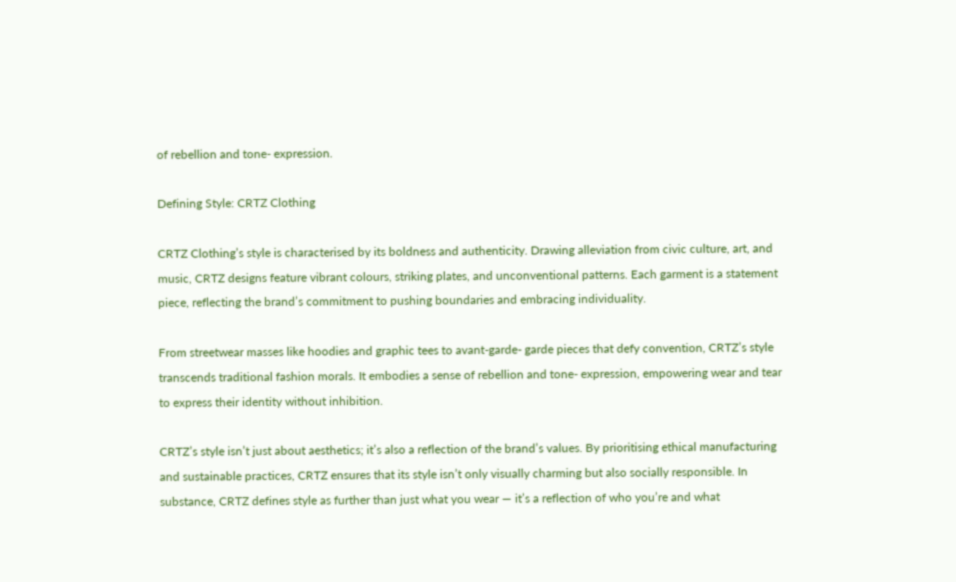of rebellion and tone- expression.

Defining Style: CRTZ Clothing

CRTZ Clothing’s style is characterised by its boldness and authenticity. Drawing alleviation from civic culture, art, and music, CRTZ designs feature vibrant colours, striking plates, and unconventional patterns. Each garment is a statement piece, reflecting the brand’s commitment to pushing boundaries and embracing individuality.

From streetwear masses like hoodies and graphic tees to avant-garde- garde pieces that defy convention, CRTZ’s style transcends traditional fashion morals. It embodies a sense of rebellion and tone- expression, empowering wear and tear to express their identity without inhibition.

CRTZ’s style isn’t just about aesthetics; it’s also a reflection of the brand’s values. By prioritising ethical manufacturing and sustainable practices, CRTZ ensures that its style isn’t only visually charming but also socially responsible. In substance, CRTZ defines style as further than just what you wear — it’s a reflection of who you’re and what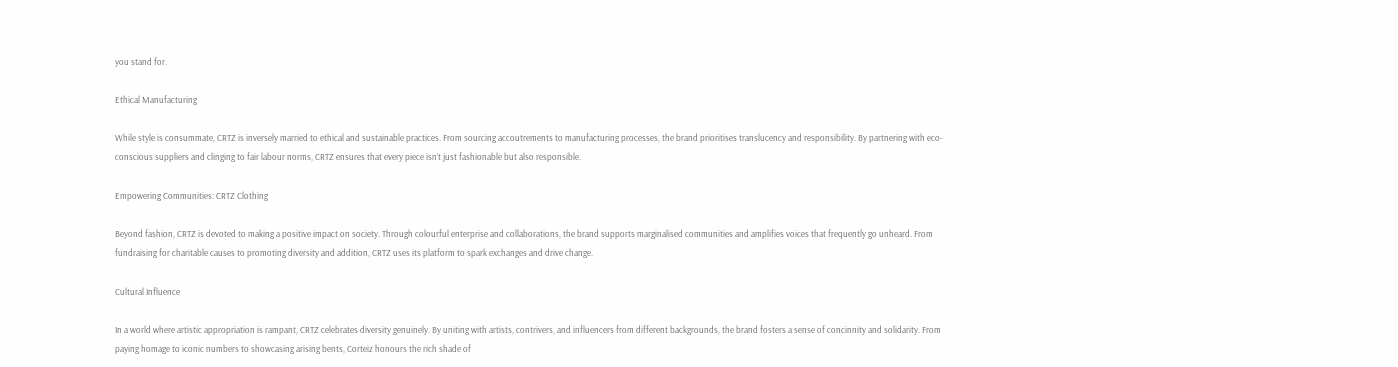you stand for.

Ethical Manufacturing

While style is consummate, CRTZ is inversely married to ethical and sustainable practices. From sourcing accoutrements to manufacturing processes, the brand prioritises translucency and responsibility. By partnering with eco-conscious suppliers and clinging to fair labour norms, CRTZ ensures that every piece isn’t just fashionable but also responsible.

Empowering Communities: CRTZ Clothing

Beyond fashion, CRTZ is devoted to making a positive impact on society. Through colourful enterprise and collaborations, the brand supports marginalised communities and amplifies voices that frequently go unheard. From fundraising for charitable causes to promoting diversity and addition, CRTZ uses its platform to spark exchanges and drive change.

Cultural Influence

In a world where artistic appropriation is rampant, CRTZ celebrates diversity genuinely. By uniting with artists, contrivers, and influencers from different backgrounds, the brand fosters a sense of concinnity and solidarity. From paying homage to iconic numbers to showcasing arising bents, Corteiz honours the rich shade of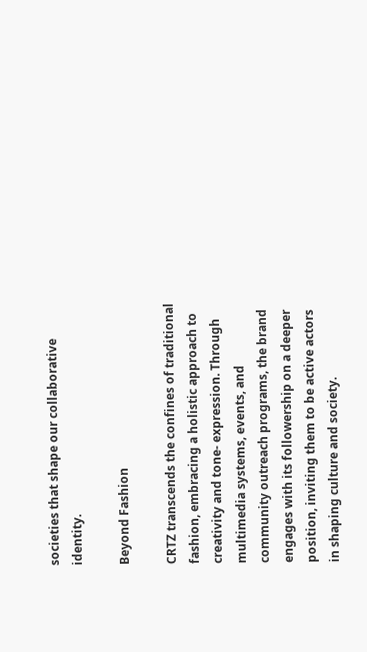societies that shape our collaborative identity.

Beyond Fashion

CRTZ transcends the confines of traditional fashion, embracing a holistic approach to creativity and tone- expression. Through multimedia systems, events, and community outreach programs, the brand engages with its followership on a deeper position, inviting them to be active actors in shaping culture and society.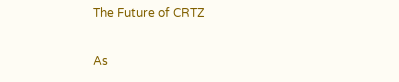The Future of CRTZ

As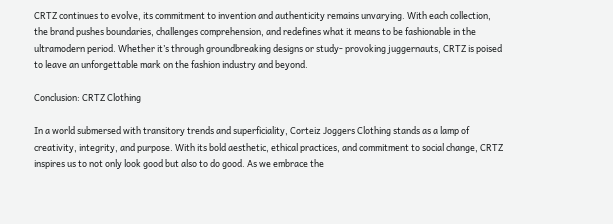CRTZ continues to evolve, its commitment to invention and authenticity remains unvarying. With each collection, the brand pushes boundaries, challenges comprehension, and redefines what it means to be fashionable in the ultramodern period. Whether it’s through groundbreaking designs or study- provoking juggernauts, CRTZ is poised to leave an unforgettable mark on the fashion industry and beyond.

Conclusion: CRTZ Clothing

In a world submersed with transitory trends and superficiality, Corteiz Joggers Clothing stands as a lamp of creativity, integrity, and purpose. With its bold aesthetic, ethical practices, and commitment to social change, CRTZ inspires us to not only look good but also to do good. As we embrace the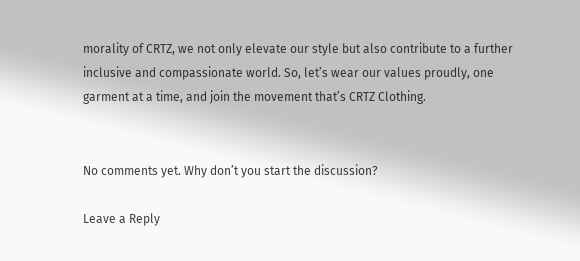morality of CRTZ, we not only elevate our style but also contribute to a further inclusive and compassionate world. So, let’s wear our values proudly, one garment at a time, and join the movement that’s CRTZ Clothing.


No comments yet. Why don’t you start the discussion?

Leave a Reply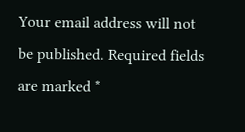Your email address will not be published. Required fields are marked *